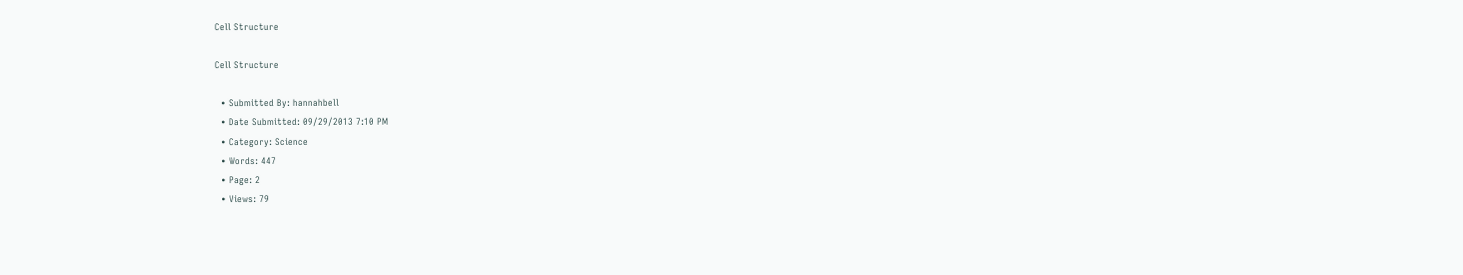Cell Structure

Cell Structure

  • Submitted By: hannahbell
  • Date Submitted: 09/29/2013 7:10 PM
  • Category: Science
  • Words: 447
  • Page: 2
  • Views: 79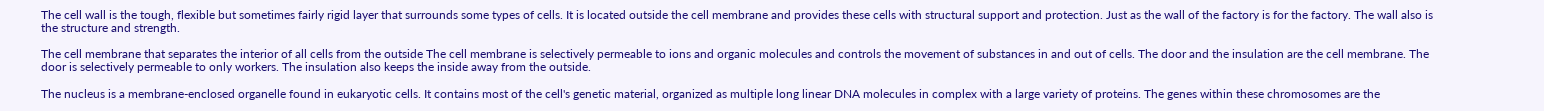The cell wall is the tough, flexible but sometimes fairly rigid layer that surrounds some types of cells. It is located outside the cell membrane and provides these cells with structural support and protection. Just as the wall of the factory is for the factory. The wall also is the structure and strength.

The cell membrane that separates the interior of all cells from the outside The cell membrane is selectively permeable to ions and organic molecules and controls the movement of substances in and out of cells. The door and the insulation are the cell membrane. The door is selectively permeable to only workers. The insulation also keeps the inside away from the outside.

The nucleus is a membrane-enclosed organelle found in eukaryotic cells. It contains most of the cell's genetic material, organized as multiple long linear DNA molecules in complex with a large variety of proteins. The genes within these chromosomes are the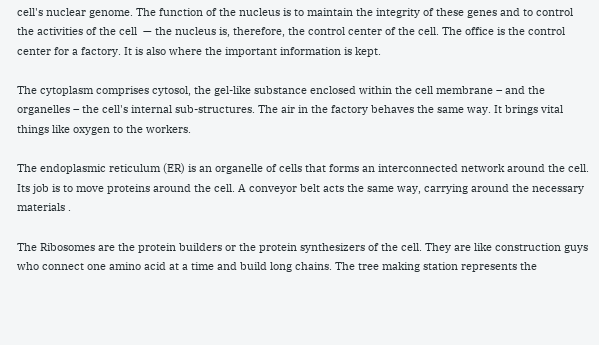cell's nuclear genome. The function of the nucleus is to maintain the integrity of these genes and to control the activities of the cell  — the nucleus is, therefore, the control center of the cell. The office is the control center for a factory. It is also where the important information is kept.

The cytoplasm comprises cytosol, the gel-like substance enclosed within the cell membrane – and the organelles – the cell's internal sub-structures. The air in the factory behaves the same way. It brings vital things like oxygen to the workers.

The endoplasmic reticulum (ER) is an organelle of cells that forms an interconnected network around the cell. Its job is to move proteins around the cell. A conveyor belt acts the same way, carrying around the necessary materials .

The Ribosomes are the protein builders or the protein synthesizers of the cell. They are like construction guys who connect one amino acid at a time and build long chains. The tree making station represents the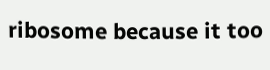ribosome because it too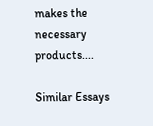makes the necessary products....

Similar Essays